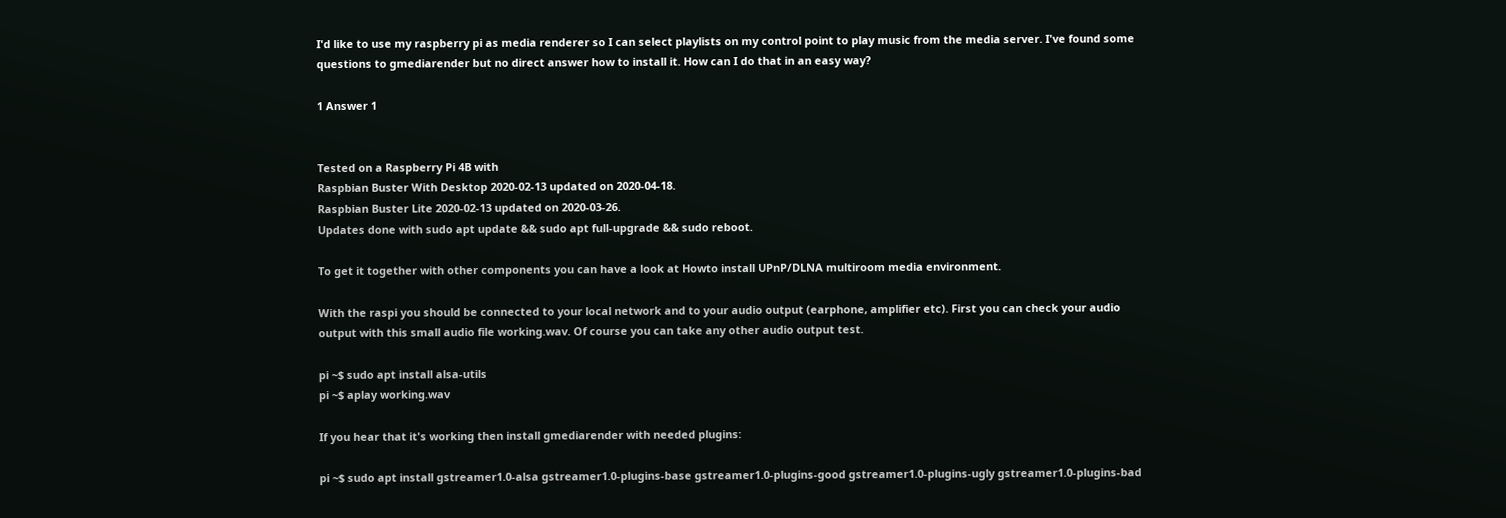I'd like to use my raspberry pi as media renderer so I can select playlists on my control point to play music from the media server. I've found some questions to gmediarender but no direct answer how to install it. How can I do that in an easy way?

1 Answer 1


Tested on a Raspberry Pi 4B with
Raspbian Buster With Desktop 2020-02-13 updated on 2020-04-18.
Raspbian Buster Lite 2020-02-13 updated on 2020-03-26.
Updates done with sudo apt update && sudo apt full-upgrade && sudo reboot.

To get it together with other components you can have a look at Howto install UPnP/DLNA multiroom media environment.

With the raspi you should be connected to your local network and to your audio output (earphone, amplifier etc). First you can check your audio output with this small audio file working.wav. Of course you can take any other audio output test.

pi ~$ sudo apt install alsa-utils
pi ~$ aplay working.wav

If you hear that it's working then install gmediarender with needed plugins:

pi ~$ sudo apt install gstreamer1.0-alsa gstreamer1.0-plugins-base gstreamer1.0-plugins-good gstreamer1.0-plugins-ugly gstreamer1.0-plugins-bad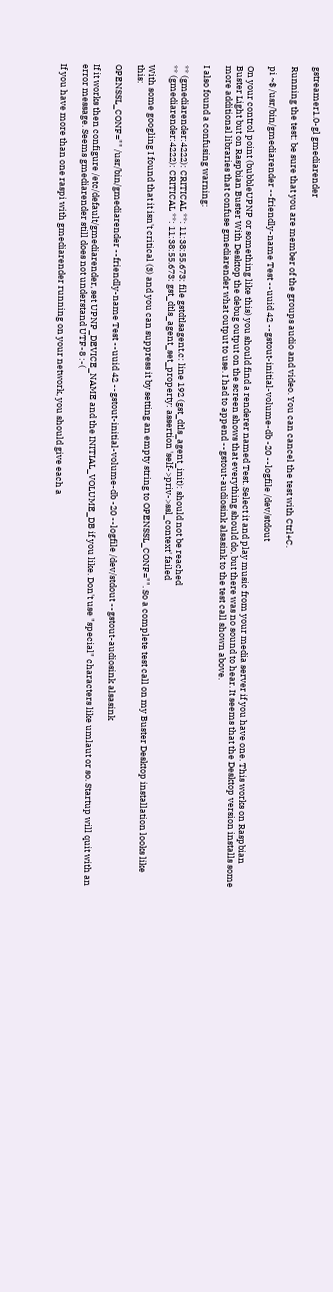gstreamer1.0-gl gmediarender

Running the test: be sure that you are member of the groups audio and video. You can cancel the test with Ctrl+C.

pi ~$ /usr/bin/gmediarender --friendly-name Test --uuid 42 --gstout-initial-volume-db -20 --logfile /dev/stdout

On your control point (bubbleUPNP or something like this) you should find a renderer named Test. Select it and play music from your media server if you have one. This works on Raspbian Buster Light but on Raspbian Buster With Desktop the debug output on the screen shows that everything should do, but there was no sound to hear. It seems that the Desktop version installs some more additional libraries that confuse gmediarender what output to use. I had to append --gstout-audiosink alsasink to the test call shown above.

I also found a confusing warning:

** (gmediarender:4222): CRITICAL **: 11:38:55.673: file gstdtlsagent.c: line 192 (gst_dtls_agent_init): should not be reached
** (gmediarender:4222): CRITICAL **: 11:38:55.673: gst_dtls_agent_set_property: assertion 'self->priv->ssl_context' failed

With some googling I found that it isn't critical (3) and you can suppress it by setting an empty string to OPENSSL_CONF="". So a complete test call on my Buster Desktop installation looks like this:

OPENSSL_CONF="" /usr/bin/gmediarender --friendly-name Test --uuid 42 --gstout-initial-volume-db -20 --logfile /dev/stdout --gstout-audiosink alsasink

If it works then configure /etc/default/gmediarender, set UPNP_DEVICE_NAME and the INITIAL_VOLUME_DB if you like. Don't use "special" characters like umlaut or so. Startup will quit with an error message. Seems gmediarender still does not understand UTF-8 :-(

If you have more than one raspi with gmediarender running on your network, you should give each a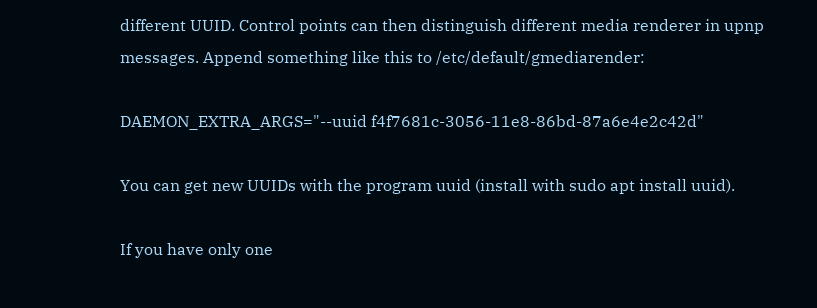different UUID. Control points can then distinguish different media renderer in upnp messages. Append something like this to /etc/default/gmediarender:

DAEMON_EXTRA_ARGS="--uuid f4f7681c-3056-11e8-86bd-87a6e4e2c42d"

You can get new UUIDs with the program uuid (install with sudo apt install uuid).

If you have only one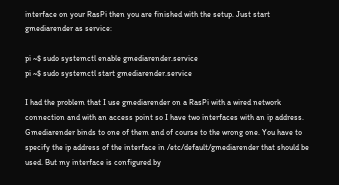interface on your RasPi then you are finished with the setup. Just start gmediarender as service:

pi ~$ sudo systemctl enable gmediarender.service
pi ~$ sudo systemctl start gmediarender.service

I had the problem that I use gmediarender on a RasPi with a wired network connection and with an access point so I have two interfaces with an ip address. Gmediarender binds to one of them and of course to the wrong one. You have to specify the ip address of the interface in /etc/default/gmediarender that should be used. But my interface is configured by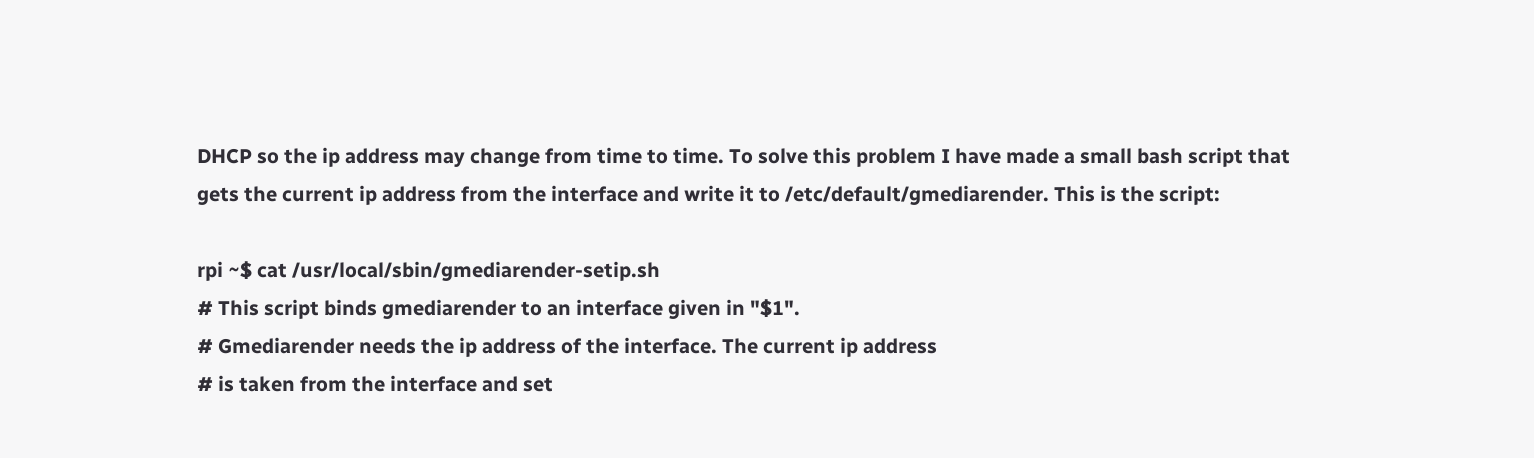DHCP so the ip address may change from time to time. To solve this problem I have made a small bash script that gets the current ip address from the interface and write it to /etc/default/gmediarender. This is the script:

rpi ~$ cat /usr/local/sbin/gmediarender-setip.sh
# This script binds gmediarender to an interface given in "$1".
# Gmediarender needs the ip address of the interface. The current ip address
# is taken from the interface and set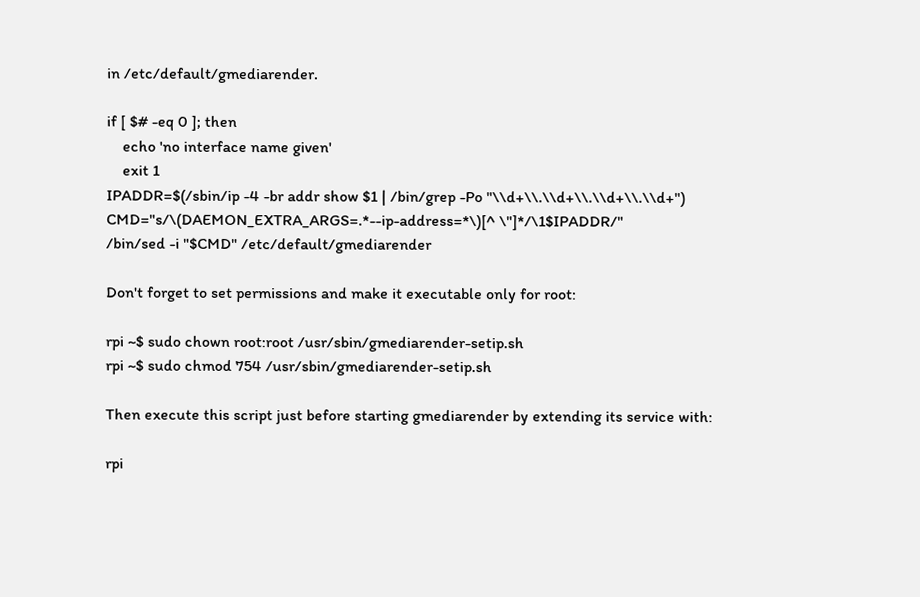in /etc/default/gmediarender.

if [ $# -eq 0 ]; then
    echo 'no interface name given'
    exit 1
IPADDR=$(/sbin/ip -4 -br addr show $1 | /bin/grep -Po "\\d+\\.\\d+\\.\\d+\\.\\d+")
CMD="s/\(DAEMON_EXTRA_ARGS=.*--ip-address=*\)[^ \"]*/\1$IPADDR/"
/bin/sed -i "$CMD" /etc/default/gmediarender

Don't forget to set permissions and make it executable only for root:

rpi ~$ sudo chown root:root /usr/sbin/gmediarender-setip.sh
rpi ~$ sudo chmod 754 /usr/sbin/gmediarender-setip.sh

Then execute this script just before starting gmediarender by extending its service with:

rpi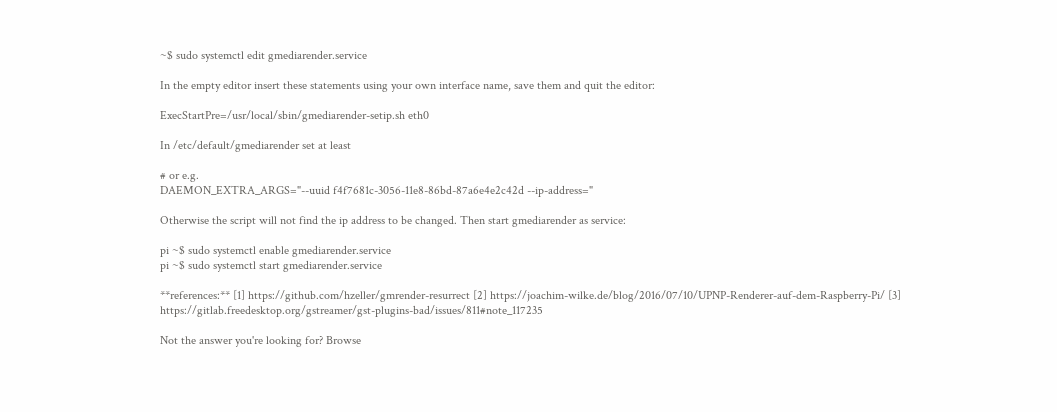~$ sudo systemctl edit gmediarender.service

In the empty editor insert these statements using your own interface name, save them and quit the editor:

ExecStartPre=/usr/local/sbin/gmediarender-setip.sh eth0

In /etc/default/gmediarender set at least

# or e.g.
DAEMON_EXTRA_ARGS="--uuid f4f7681c-3056-11e8-86bd-87a6e4e2c42d --ip-address="

Otherwise the script will not find the ip address to be changed. Then start gmediarender as service:

pi ~$ sudo systemctl enable gmediarender.service
pi ~$ sudo systemctl start gmediarender.service

**references:** [1] https://github.com/hzeller/gmrender-resurrect [2] https://joachim-wilke.de/blog/2016/07/10/UPNP-Renderer-auf-dem-Raspberry-Pi/ [3] https://gitlab.freedesktop.org/gstreamer/gst-plugins-bad/issues/811#note_117235

Not the answer you're looking for? Browse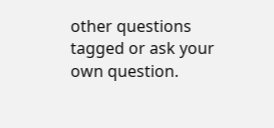other questions tagged or ask your own question.